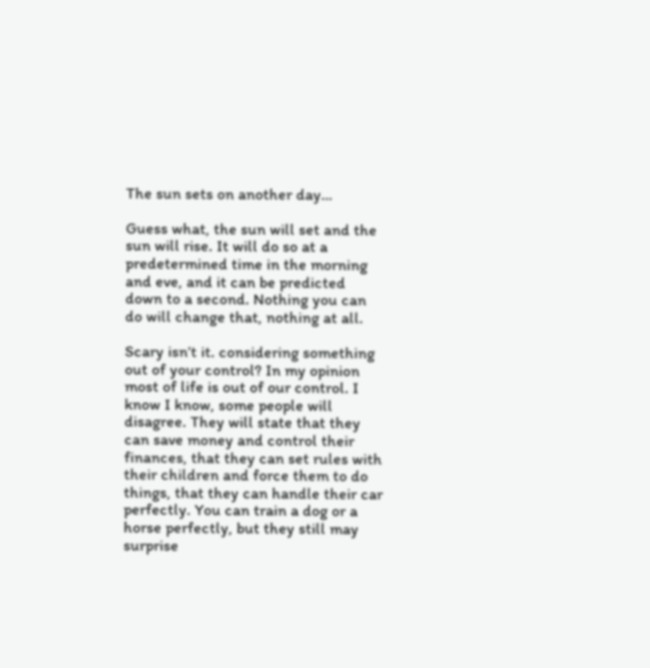The sun sets on another day…

Guess what, the sun will set and the sun will rise. It will do so at a predetermined time in the morning and eve, and it can be predicted down to a second. Nothing you can do will change that, nothing at all.

Scary isn’t it. considering something out of your control? In my opinion most of life is out of our control. I know I know, some people will disagree. They will state that they can save money and control their finances, that they can set rules with their children and force them to do things, that they can handle their car perfectly. You can train a dog or a horse perfectly, but they still may surprise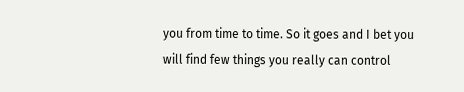you from time to time. So it goes and I bet you will find few things you really can control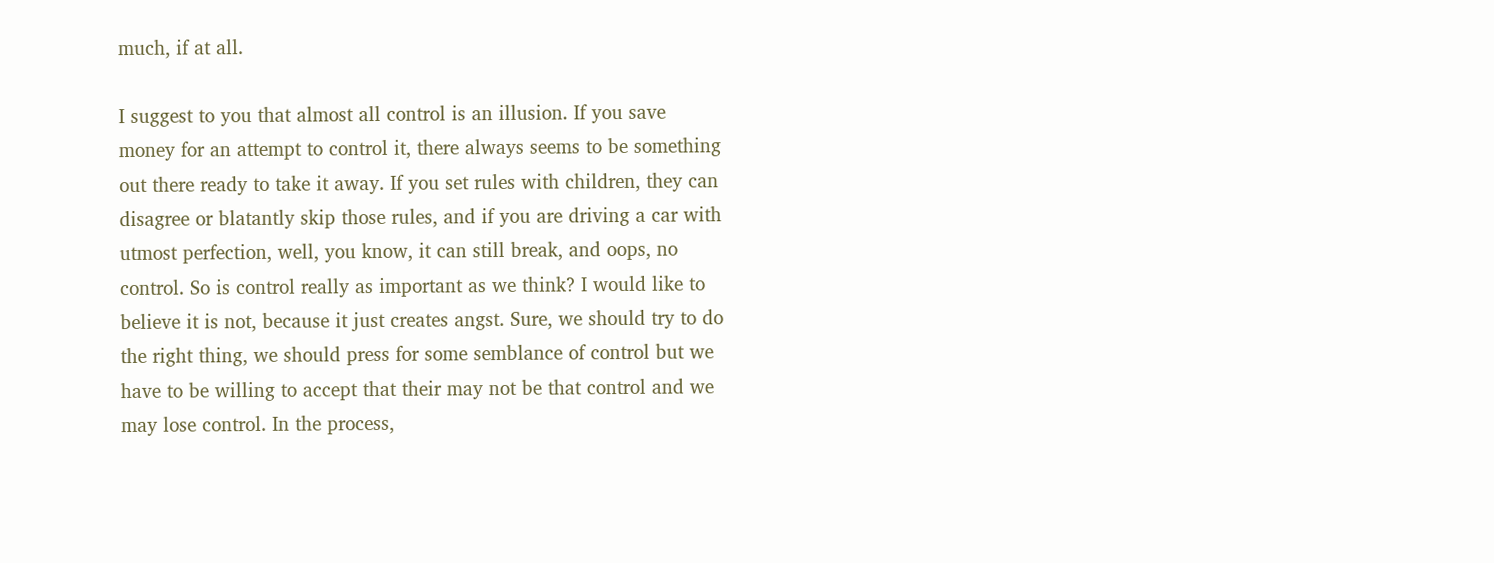much, if at all.

I suggest to you that almost all control is an illusion. If you save money for an attempt to control it, there always seems to be something out there ready to take it away. If you set rules with children, they can disagree or blatantly skip those rules, and if you are driving a car with utmost perfection, well, you know, it can still break, and oops, no control. So is control really as important as we think? I would like to believe it is not, because it just creates angst. Sure, we should try to do the right thing, we should press for some semblance of control but we have to be willing to accept that their may not be that control and we may lose control. In the process,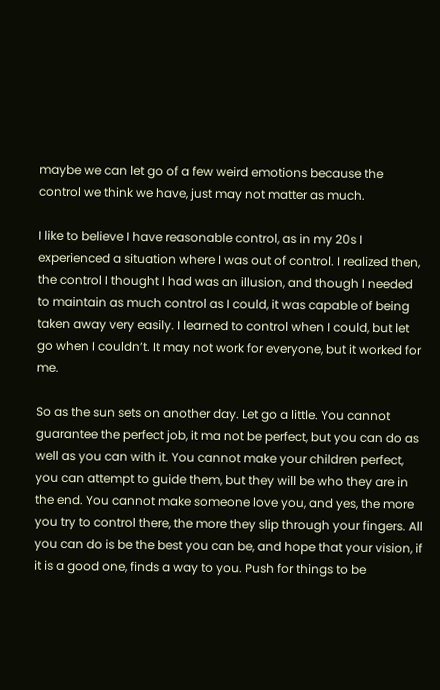maybe we can let go of a few weird emotions because the control we think we have, just may not matter as much.

I like to believe I have reasonable control, as in my 20s I experienced a situation where I was out of control. I realized then, the control I thought I had was an illusion, and though I needed to maintain as much control as I could, it was capable of being taken away very easily. I learned to control when I could, but let go when I couldn’t. It may not work for everyone, but it worked for me.

So as the sun sets on another day. Let go a little. You cannot guarantee the perfect job, it ma not be perfect, but you can do as well as you can with it. You cannot make your children perfect, you can attempt to guide them, but they will be who they are in the end. You cannot make someone love you, and yes, the more you try to control there, the more they slip through your fingers. All you can do is be the best you can be, and hope that your vision, if it is a good one, finds a way to you. Push for things to be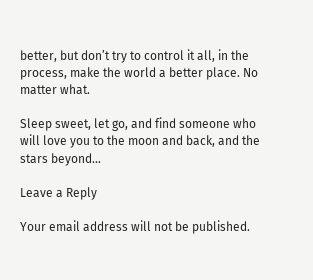better, but don’t try to control it all, in the process, make the world a better place. No matter what.

Sleep sweet, let go, and find someone who will love you to the moon and back, and the stars beyond…

Leave a Reply

Your email address will not be published.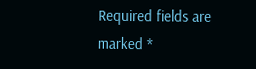Required fields are marked *